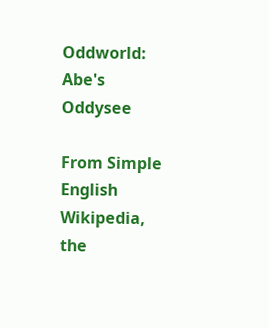Oddworld: Abe's Oddysee

From Simple English Wikipedia, the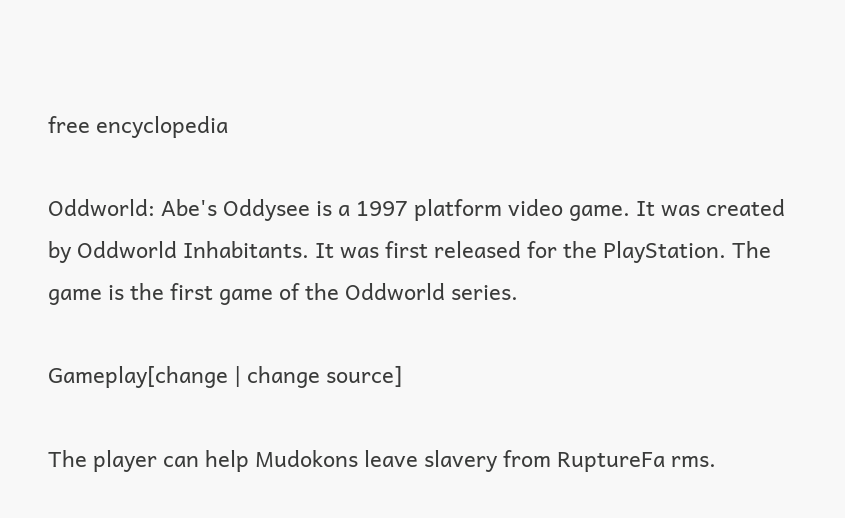free encyclopedia

Oddworld: Abe's Oddysee is a 1997 platform video game. It was created by Oddworld Inhabitants. It was first released for the PlayStation. The game is the first game of the Oddworld series.

Gameplay[change | change source]

The player can help Mudokons leave slavery from RuptureFa rms.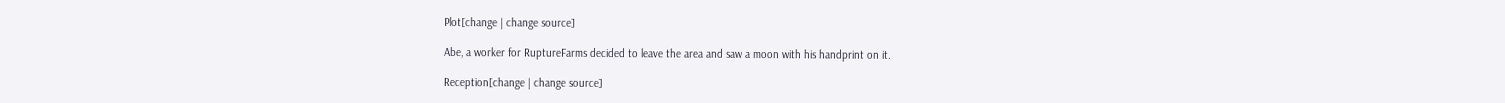Plot[change | change source]

Abe, a worker for RuptureFarms decided to leave the area and saw a moon with his handprint on it.

Reception[change | change source]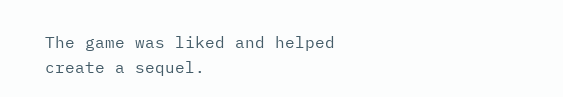The game was liked and helped create a sequel.